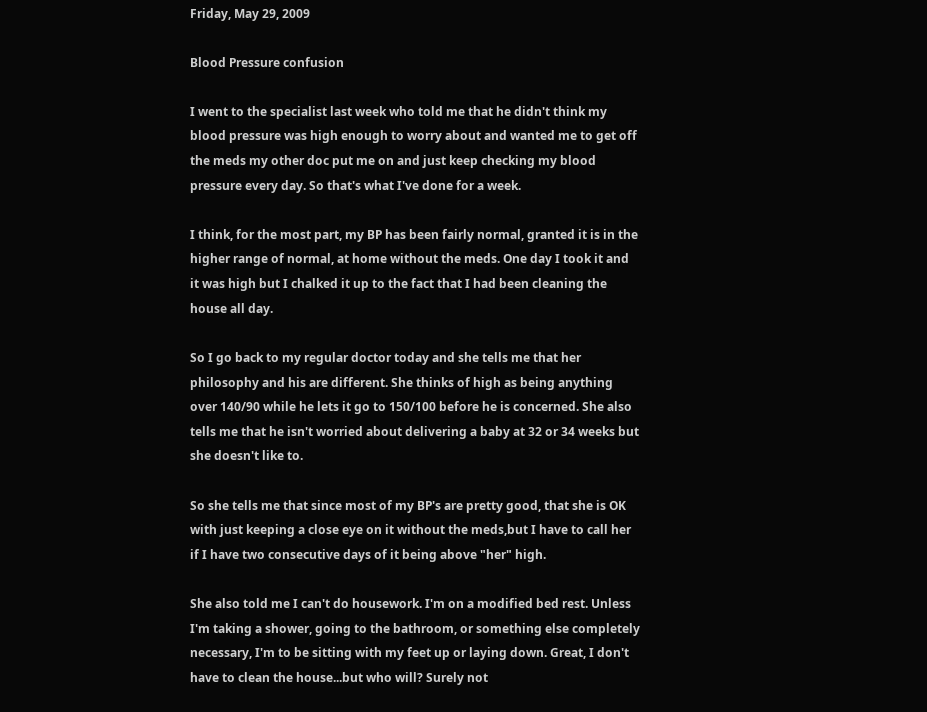Friday, May 29, 2009

Blood Pressure confusion

I went to the specialist last week who told me that he didn't think my blood pressure was high enough to worry about and wanted me to get off the meds my other doc put me on and just keep checking my blood pressure every day. So that's what I've done for a week.

I think, for the most part, my BP has been fairly normal, granted it is in the higher range of normal, at home without the meds. One day I took it and it was high but I chalked it up to the fact that I had been cleaning the house all day.

So I go back to my regular doctor today and she tells me that her philosophy and his are different. She thinks of high as being anything over 140/90 while he lets it go to 150/100 before he is concerned. She also tells me that he isn't worried about delivering a baby at 32 or 34 weeks but she doesn't like to.

So she tells me that since most of my BP's are pretty good, that she is OK with just keeping a close eye on it without the meds,but I have to call her if I have two consecutive days of it being above "her" high.

She also told me I can't do housework. I'm on a modified bed rest. Unless I'm taking a shower, going to the bathroom, or something else completely necessary, I'm to be sitting with my feet up or laying down. Great, I don't have to clean the house...but who will? Surely not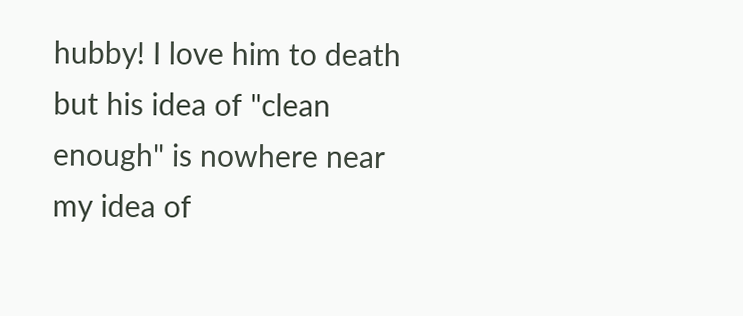hubby! I love him to death but his idea of "clean enough" is nowhere near my idea of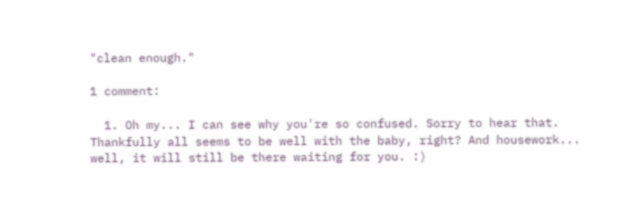"clean enough."

1 comment:

  1. Oh my... I can see why you're so confused. Sorry to hear that. Thankfully all seems to be well with the baby, right? And housework... well, it will still be there waiting for you. :)